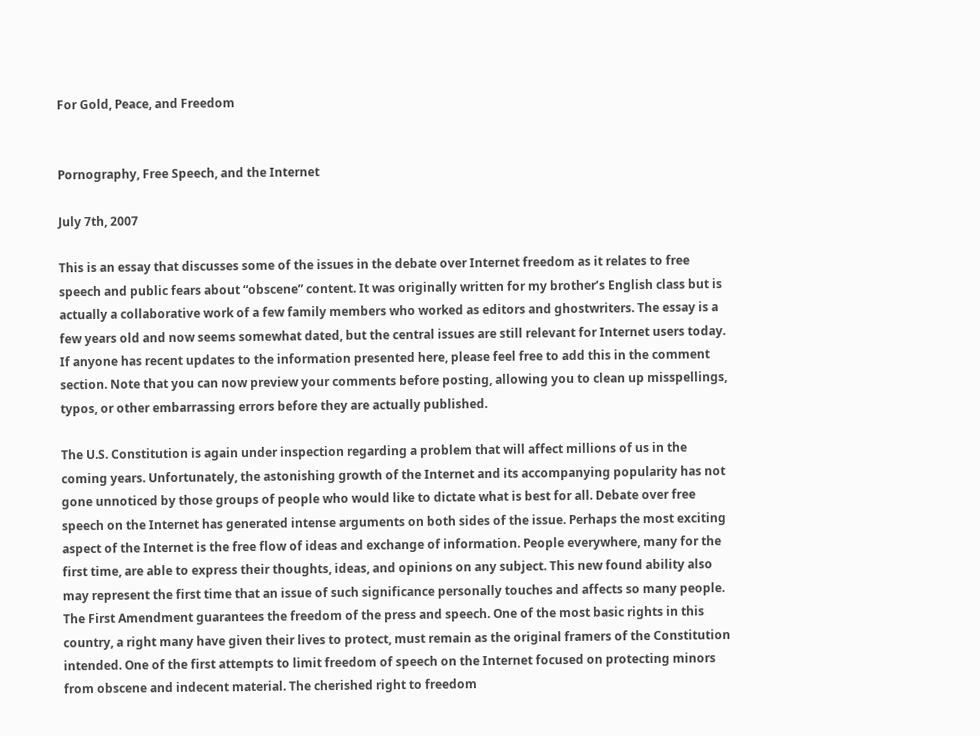For Gold, Peace, and Freedom


Pornography, Free Speech, and the Internet

July 7th, 2007

This is an essay that discusses some of the issues in the debate over Internet freedom as it relates to free speech and public fears about “obscene” content. It was originally written for my brother’s English class but is actually a collaborative work of a few family members who worked as editors and ghostwriters. The essay is a few years old and now seems somewhat dated, but the central issues are still relevant for Internet users today. If anyone has recent updates to the information presented here, please feel free to add this in the comment section. Note that you can now preview your comments before posting, allowing you to clean up misspellings, typos, or other embarrassing errors before they are actually published.

The U.S. Constitution is again under inspection regarding a problem that will affect millions of us in the coming years. Unfortunately, the astonishing growth of the Internet and its accompanying popularity has not gone unnoticed by those groups of people who would like to dictate what is best for all. Debate over free speech on the Internet has generated intense arguments on both sides of the issue. Perhaps the most exciting aspect of the Internet is the free flow of ideas and exchange of information. People everywhere, many for the first time, are able to express their thoughts, ideas, and opinions on any subject. This new found ability also may represent the first time that an issue of such significance personally touches and affects so many people. The First Amendment guarantees the freedom of the press and speech. One of the most basic rights in this country, a right many have given their lives to protect, must remain as the original framers of the Constitution intended. One of the first attempts to limit freedom of speech on the Internet focused on protecting minors from obscene and indecent material. The cherished right to freedom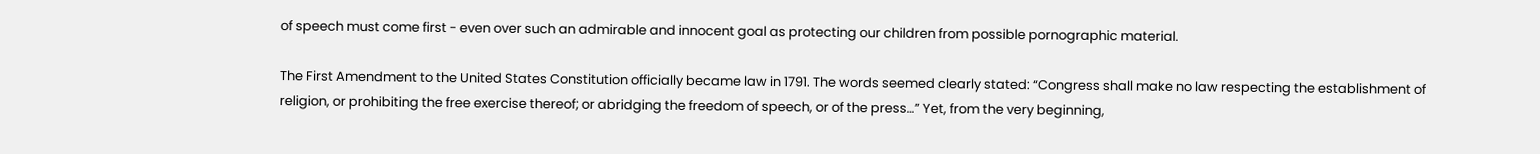of speech must come first - even over such an admirable and innocent goal as protecting our children from possible pornographic material.

The First Amendment to the United States Constitution officially became law in 1791. The words seemed clearly stated: “Congress shall make no law respecting the establishment of religion, or prohibiting the free exercise thereof; or abridging the freedom of speech, or of the press…” Yet, from the very beginning,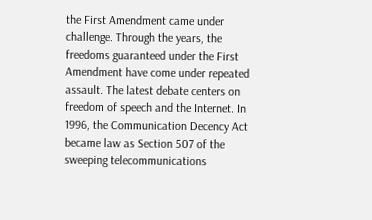the First Amendment came under challenge. Through the years, the freedoms guaranteed under the First Amendment have come under repeated assault. The latest debate centers on freedom of speech and the Internet. In 1996, the Communication Decency Act became law as Section 507 of the sweeping telecommunications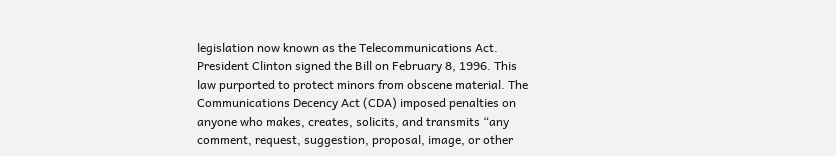legislation now known as the Telecommunications Act. President Clinton signed the Bill on February 8, 1996. This law purported to protect minors from obscene material. The Communications Decency Act (CDA) imposed penalties on anyone who makes, creates, solicits, and transmits “any comment, request, suggestion, proposal, image, or other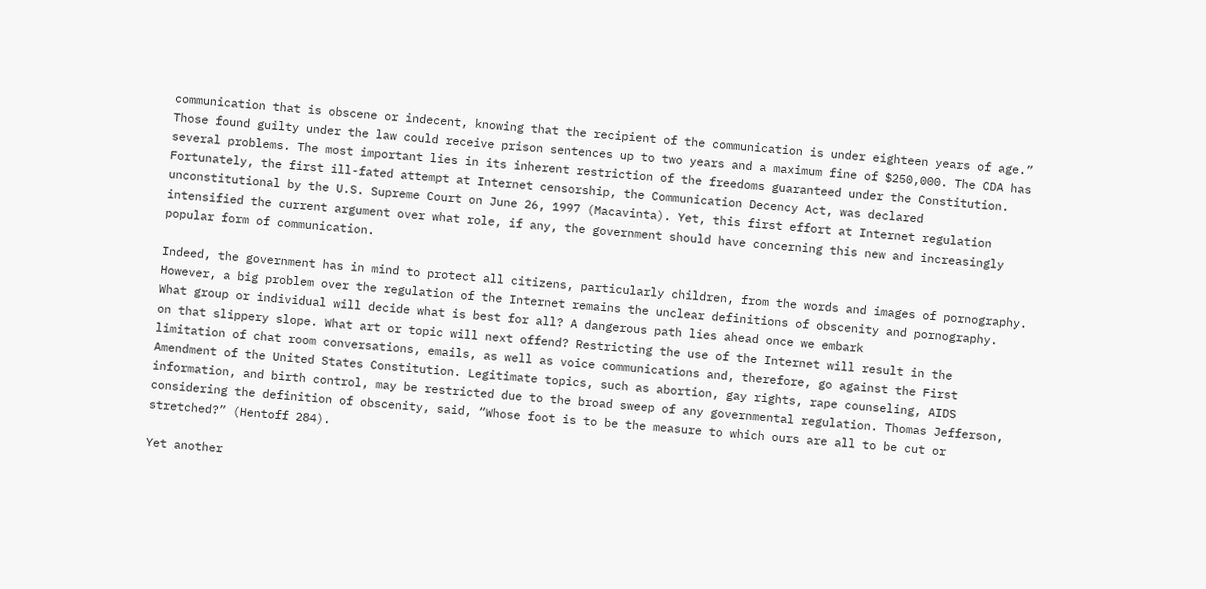communication that is obscene or indecent, knowing that the recipient of the communication is under eighteen years of age.” Those found guilty under the law could receive prison sentences up to two years and a maximum fine of $250,000. The CDA has several problems. The most important lies in its inherent restriction of the freedoms guaranteed under the Constitution. Fortunately, the first ill-fated attempt at Internet censorship, the Communication Decency Act, was declared unconstitutional by the U.S. Supreme Court on June 26, 1997 (Macavinta). Yet, this first effort at Internet regulation intensified the current argument over what role, if any, the government should have concerning this new and increasingly popular form of communication.

Indeed, the government has in mind to protect all citizens, particularly children, from the words and images of pornography. However, a big problem over the regulation of the Internet remains the unclear definitions of obscenity and pornography. What group or individual will decide what is best for all? A dangerous path lies ahead once we embark
on that slippery slope. What art or topic will next offend? Restricting the use of the Internet will result in the limitation of chat room conversations, emails, as well as voice communications and, therefore, go against the First Amendment of the United States Constitution. Legitimate topics, such as abortion, gay rights, rape counseling, AIDS information, and birth control, may be restricted due to the broad sweep of any governmental regulation. Thomas Jefferson, considering the definition of obscenity, said, “Whose foot is to be the measure to which ours are all to be cut or stretched?” (Hentoff 284).

Yet another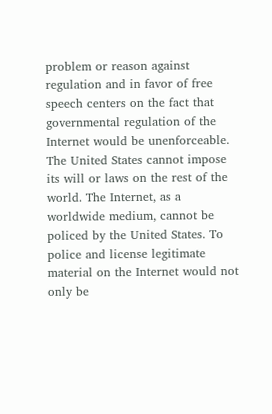problem or reason against regulation and in favor of free speech centers on the fact that governmental regulation of the Internet would be unenforceable. The United States cannot impose its will or laws on the rest of the world. The Internet, as a worldwide medium, cannot be policed by the United States. To police and license legitimate material on the Internet would not only be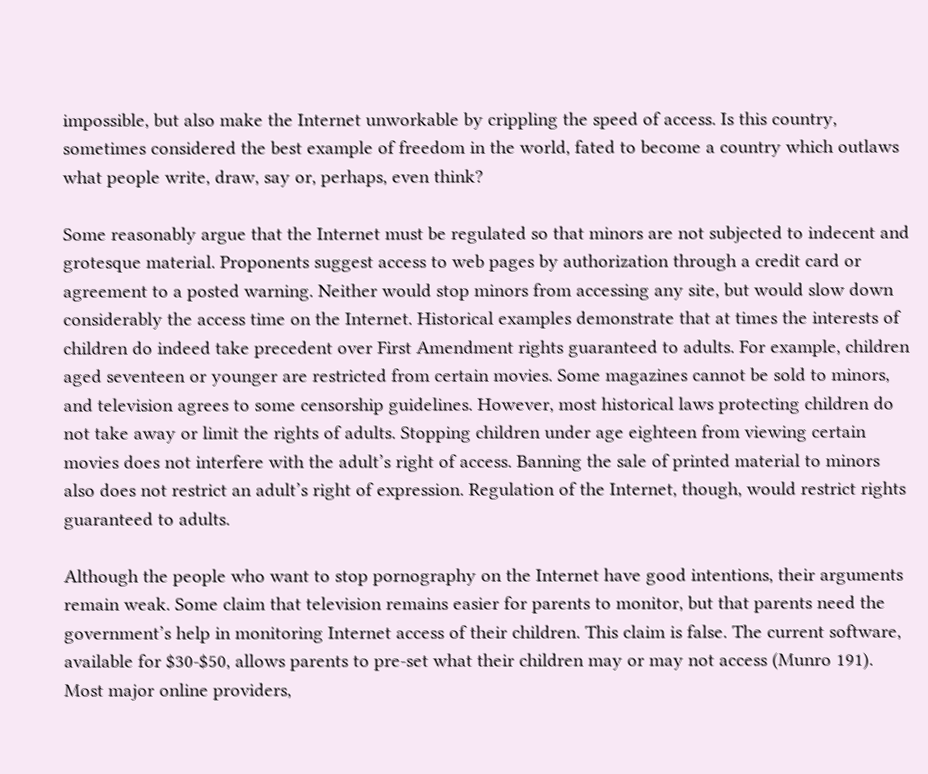impossible, but also make the Internet unworkable by crippling the speed of access. Is this country, sometimes considered the best example of freedom in the world, fated to become a country which outlaws what people write, draw, say or, perhaps, even think?

Some reasonably argue that the Internet must be regulated so that minors are not subjected to indecent and grotesque material. Proponents suggest access to web pages by authorization through a credit card or agreement to a posted warning. Neither would stop minors from accessing any site, but would slow down considerably the access time on the Internet. Historical examples demonstrate that at times the interests of children do indeed take precedent over First Amendment rights guaranteed to adults. For example, children aged seventeen or younger are restricted from certain movies. Some magazines cannot be sold to minors, and television agrees to some censorship guidelines. However, most historical laws protecting children do not take away or limit the rights of adults. Stopping children under age eighteen from viewing certain movies does not interfere with the adult’s right of access. Banning the sale of printed material to minors also does not restrict an adult’s right of expression. Regulation of the Internet, though, would restrict rights guaranteed to adults.

Although the people who want to stop pornography on the Internet have good intentions, their arguments remain weak. Some claim that television remains easier for parents to monitor, but that parents need the government’s help in monitoring Internet access of their children. This claim is false. The current software, available for $30-$50, allows parents to pre-set what their children may or may not access (Munro 191). Most major online providers,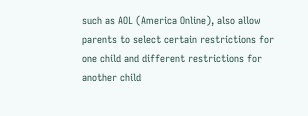such as AOL (America Online), also allow parents to select certain restrictions for one child and different restrictions for another child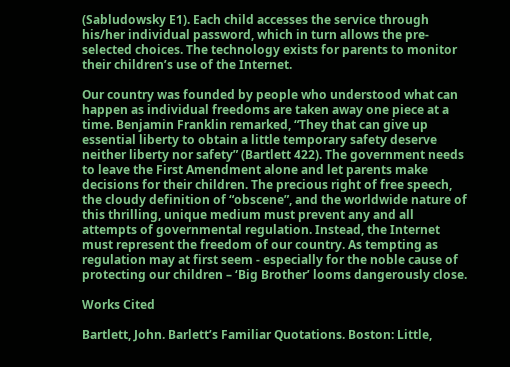(Sabludowsky E1). Each child accesses the service through his/her individual password, which in turn allows the pre-selected choices. The technology exists for parents to monitor their children’s use of the Internet.

Our country was founded by people who understood what can happen as individual freedoms are taken away one piece at a time. Benjamin Franklin remarked, “They that can give up essential liberty to obtain a little temporary safety deserve neither liberty nor safety” (Bartlett 422). The government needs to leave the First Amendment alone and let parents make decisions for their children. The precious right of free speech, the cloudy definition of “obscene”, and the worldwide nature of this thrilling, unique medium must prevent any and all attempts of governmental regulation. Instead, the Internet must represent the freedom of our country. As tempting as regulation may at first seem - especially for the noble cause of protecting our children – ‘Big Brother’ looms dangerously close.

Works Cited

Bartlett, John. Barlett’s Familiar Quotations. Boston: Little,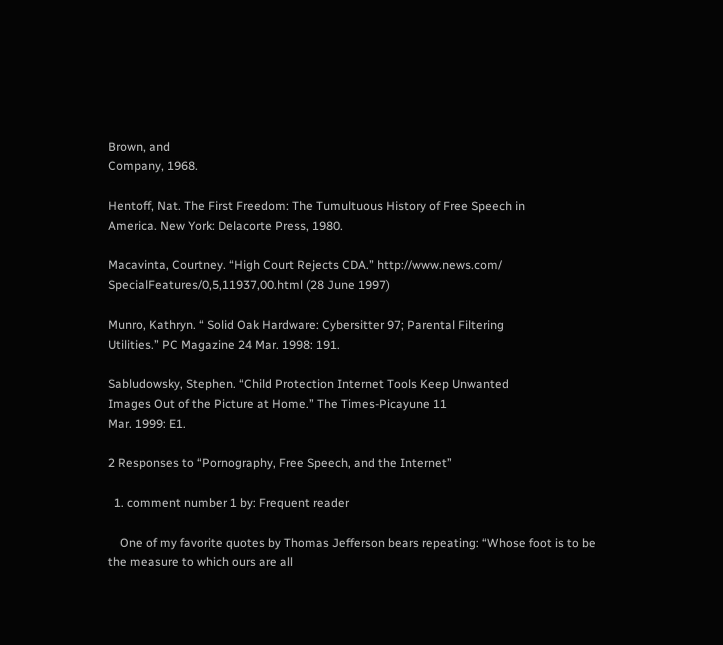Brown, and
Company, 1968.

Hentoff, Nat. The First Freedom: The Tumultuous History of Free Speech in
America. New York: Delacorte Press, 1980.

Macavinta, Courtney. “High Court Rejects CDA.” http://www.news.com/
SpecialFeatures/0,5,11937,00.html (28 June 1997)

Munro, Kathryn. “ Solid Oak Hardware: Cybersitter 97; Parental Filtering
Utilities.” PC Magazine 24 Mar. 1998: 191.

Sabludowsky, Stephen. “Child Protection Internet Tools Keep Unwanted
Images Out of the Picture at Home.” The Times-Picayune 11
Mar. 1999: E1.

2 Responses to “Pornography, Free Speech, and the Internet”

  1. comment number 1 by: Frequent reader

    One of my favorite quotes by Thomas Jefferson bears repeating: “Whose foot is to be the measure to which ours are all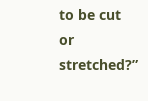to be cut or stretched?”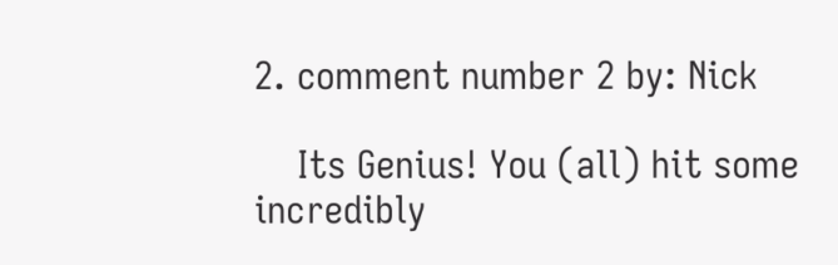2. comment number 2 by: Nick

    Its Genius! You (all) hit some incredibly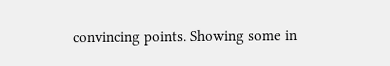convincing points. Showing some in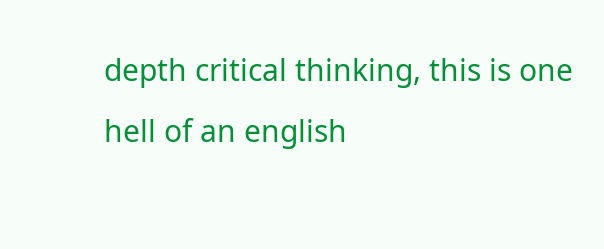depth critical thinking, this is one hell of an english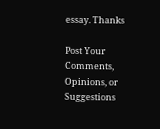essay. Thanks

Post Your Comments, Opinions, or Suggestions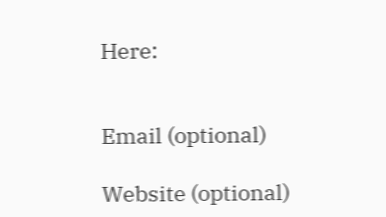Here:


Email (optional)

Website (optional)